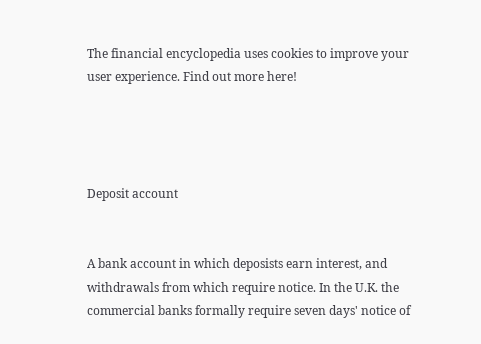The financial encyclopedia uses cookies to improve your user experience. Find out more here!




Deposit account


A bank account in which deposists earn interest, and withdrawals from which require notice. In the U.K. the commercial banks formally require seven days' notice of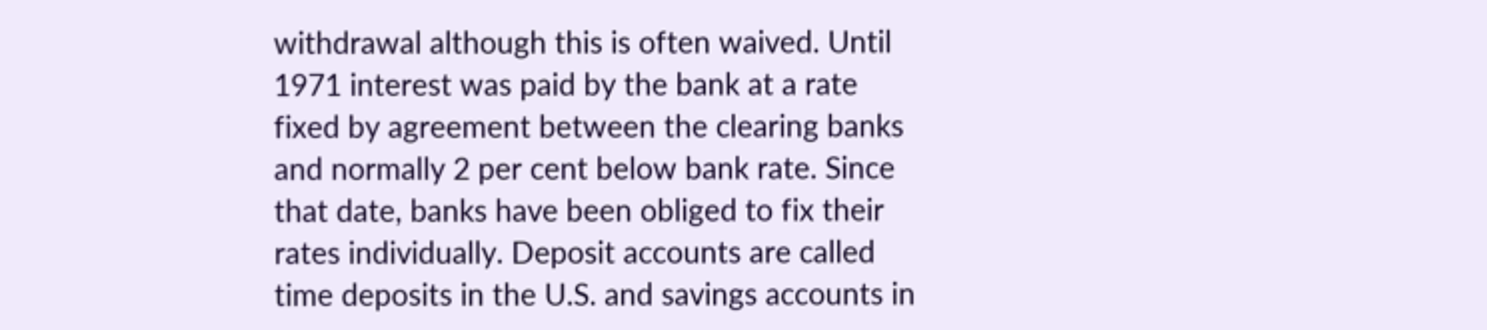withdrawal although this is often waived. Until 1971 interest was paid by the bank at a rate fixed by agreement between the clearing banks and normally 2 per cent below bank rate. Since that date, banks have been obliged to fix their rates individually. Deposit accounts are called time deposits in the U.S. and savings accounts in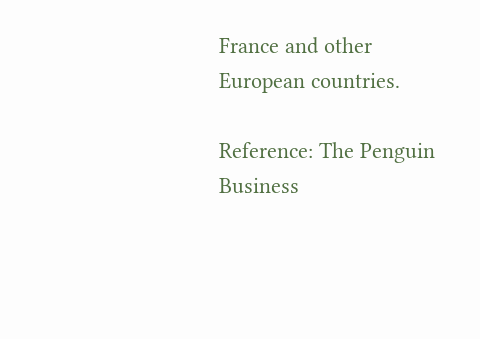France and other European countries.

Reference: The Penguin Business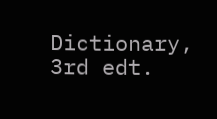Dictionary, 3rd edt.